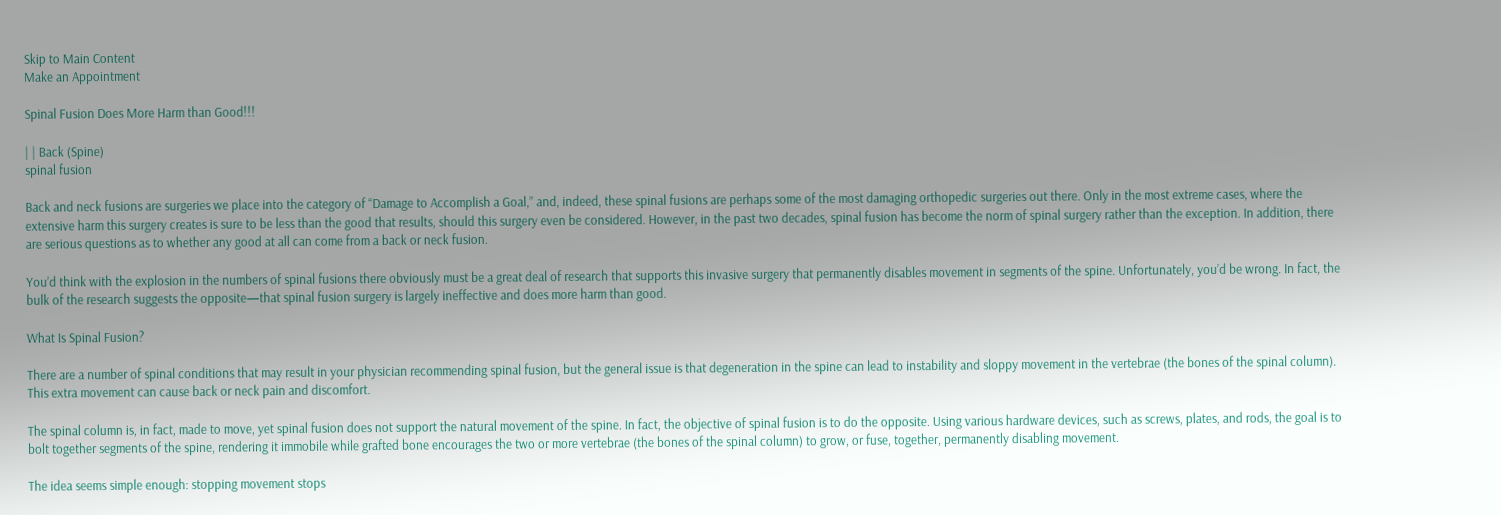Skip to Main Content
Make an Appointment

Spinal Fusion Does More Harm than Good!!!

| | Back (Spine)
spinal fusion

Back and neck fusions are surgeries we place into the category of “Damage to Accomplish a Goal,” and, indeed, these spinal fusions are perhaps some of the most damaging orthopedic surgeries out there. Only in the most extreme cases, where the extensive harm this surgery creates is sure to be less than the good that results, should this surgery even be considered. However, in the past two decades, spinal fusion has become the norm of spinal surgery rather than the exception. In addition, there are serious questions as to whether any good at all can come from a back or neck fusion.

You’d think with the explosion in the numbers of spinal fusions there obviously must be a great deal of research that supports this invasive surgery that permanently disables movement in segments of the spine. Unfortunately, you’d be wrong. In fact, the bulk of the research suggests the opposite—that spinal fusion surgery is largely ineffective and does more harm than good.

What Is Spinal Fusion?

There are a number of spinal conditions that may result in your physician recommending spinal fusion, but the general issue is that degeneration in the spine can lead to instability and sloppy movement in the vertebrae (the bones of the spinal column). This extra movement can cause back or neck pain and discomfort.

The spinal column is, in fact, made to move, yet spinal fusion does not support the natural movement of the spine. In fact, the objective of spinal fusion is to do the opposite. Using various hardware devices, such as screws, plates, and rods, the goal is to bolt together segments of the spine, rendering it immobile while grafted bone encourages the two or more vertebrae (the bones of the spinal column) to grow, or fuse, together, permanently disabling movement.

The idea seems simple enough: stopping movement stops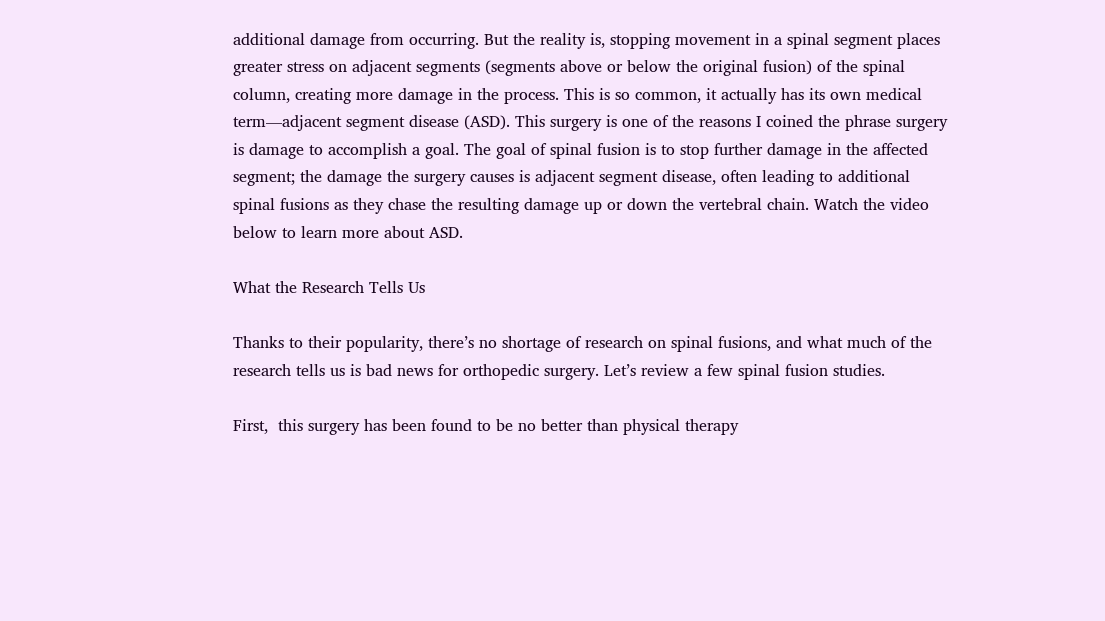additional damage from occurring. But the reality is, stopping movement in a spinal segment places greater stress on adjacent segments (segments above or below the original fusion) of the spinal column, creating more damage in the process. This is so common, it actually has its own medical term—adjacent segment disease (ASD). This surgery is one of the reasons I coined the phrase surgery is damage to accomplish a goal. The goal of spinal fusion is to stop further damage in the affected segment; the damage the surgery causes is adjacent segment disease, often leading to additional spinal fusions as they chase the resulting damage up or down the vertebral chain. Watch the video below to learn more about ASD.

What the Research Tells Us

Thanks to their popularity, there’s no shortage of research on spinal fusions, and what much of the research tells us is bad news for orthopedic surgery. Let’s review a few spinal fusion studies.

First,  this surgery has been found to be no better than physical therapy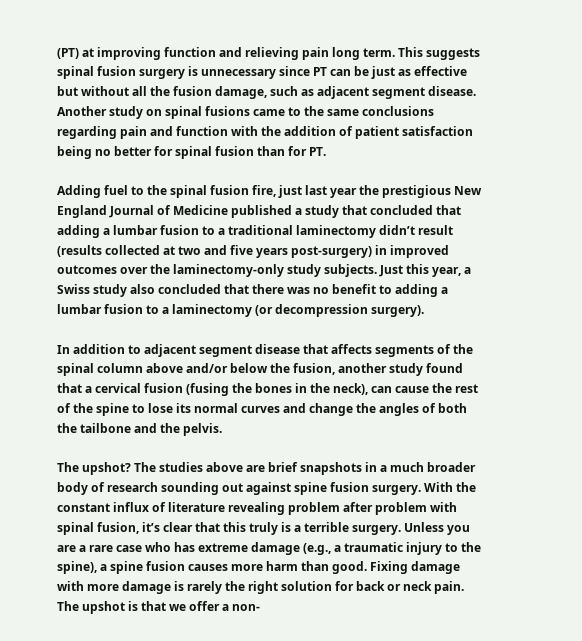(PT) at improving function and relieving pain long term. This suggests spinal fusion surgery is unnecessary since PT can be just as effective but without all the fusion damage, such as adjacent segment disease. Another study on spinal fusions came to the same conclusions regarding pain and function with the addition of patient satisfaction being no better for spinal fusion than for PT.

Adding fuel to the spinal fusion fire, just last year the prestigious New England Journal of Medicine published a study that concluded that adding a lumbar fusion to a traditional laminectomy didn’t result (results collected at two and five years post-surgery) in improved outcomes over the laminectomy-only study subjects. Just this year, a Swiss study also concluded that there was no benefit to adding a lumbar fusion to a laminectomy (or decompression surgery).

In addition to adjacent segment disease that affects segments of the spinal column above and/or below the fusion, another study found that a cervical fusion (fusing the bones in the neck), can cause the rest of the spine to lose its normal curves and change the angles of both the tailbone and the pelvis.

The upshot? The studies above are brief snapshots in a much broader body of research sounding out against spine fusion surgery. With the constant influx of literature revealing problem after problem with spinal fusion, it’s clear that this truly is a terrible surgery. Unless you are a rare case who has extreme damage (e.g., a traumatic injury to the spine), a spine fusion causes more harm than good. Fixing damage with more damage is rarely the right solution for back or neck pain. The upshot is that we offer a non-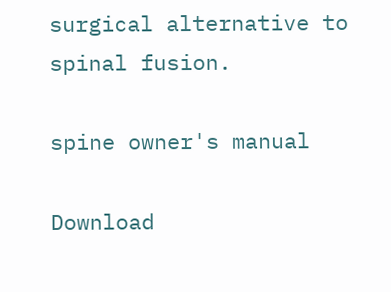surgical alternative to spinal fusion.

spine owner's manual

Download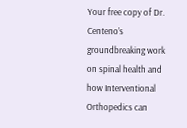Your free copy of Dr. Centeno’s groundbreaking work on spinal health and how Interventional Orthopedics can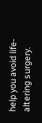help you avoid life-altering surgery.